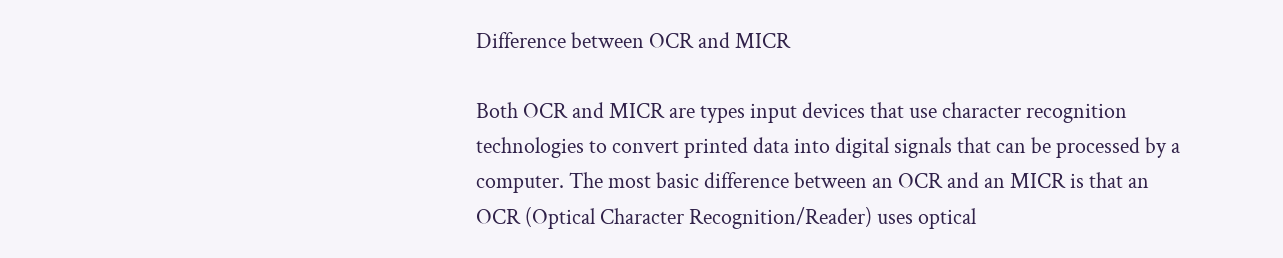Difference between OCR and MICR

Both OCR and MICR are types input devices that use character recognition technologies to convert printed data into digital signals that can be processed by a computer. The most basic difference between an OCR and an MICR is that an OCR (Optical Character Recognition/Reader) uses optical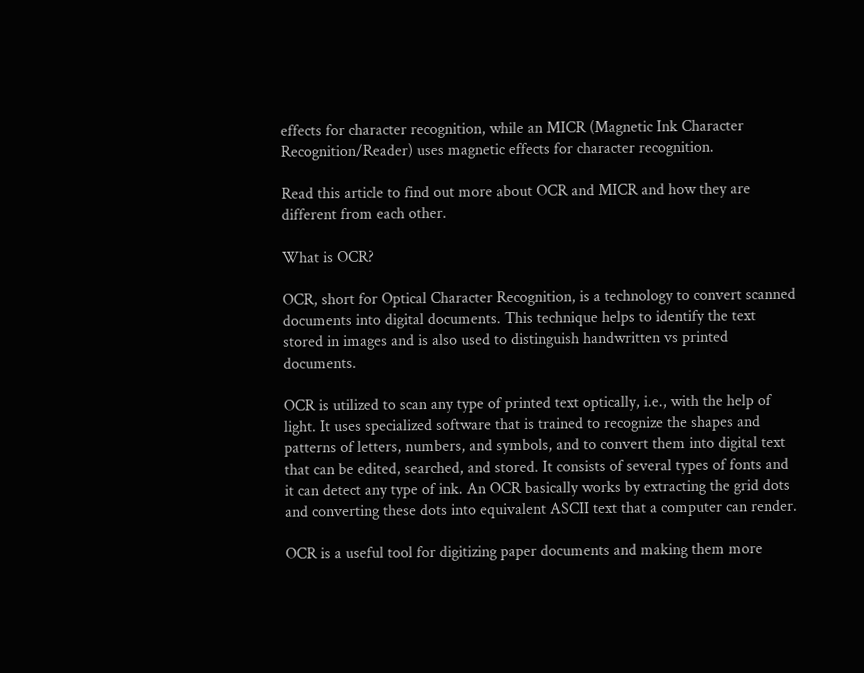effects for character recognition, while an MICR (Magnetic Ink Character Recognition/Reader) uses magnetic effects for character recognition.

Read this article to find out more about OCR and MICR and how they are different from each other.

What is OCR?

OCR, short for Optical Character Recognition, is a technology to convert scanned documents into digital documents. This technique helps to identify the text stored in images and is also used to distinguish handwritten vs printed documents.

OCR is utilized to scan any type of printed text optically, i.e., with the help of light. It uses specialized software that is trained to recognize the shapes and patterns of letters, numbers, and symbols, and to convert them into digital text that can be edited, searched, and stored. It consists of several types of fonts and it can detect any type of ink. An OCR basically works by extracting the grid dots and converting these dots into equivalent ASCII text that a computer can render.

OCR is a useful tool for digitizing paper documents and making them more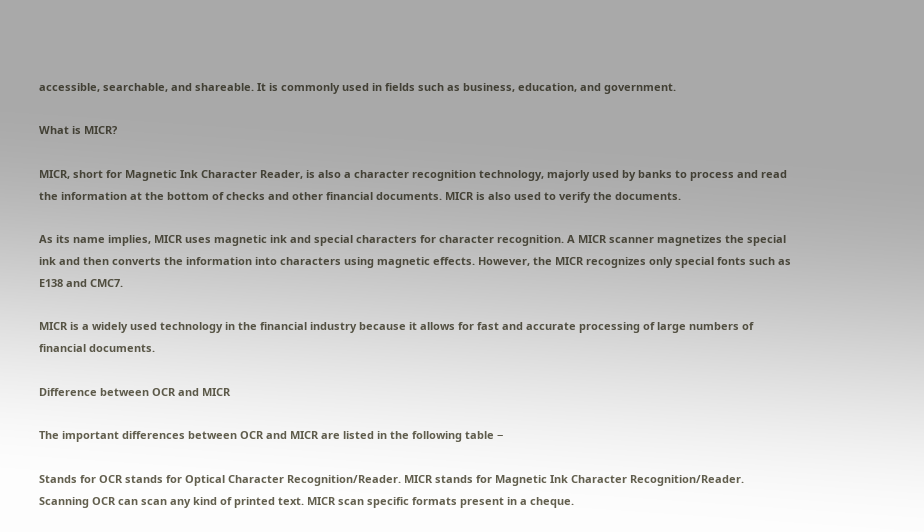accessible, searchable, and shareable. It is commonly used in fields such as business, education, and government.

What is MICR?

MICR, short for Magnetic Ink Character Reader, is also a character recognition technology, majorly used by banks to process and read the information at the bottom of checks and other financial documents. MICR is also used to verify the documents.

As its name implies, MICR uses magnetic ink and special characters for character recognition. A MICR scanner magnetizes the special ink and then converts the information into characters using magnetic effects. However, the MICR recognizes only special fonts such as E138 and CMC7.

MICR is a widely used technology in the financial industry because it allows for fast and accurate processing of large numbers of financial documents.

Difference between OCR and MICR

The important differences between OCR and MICR are listed in the following table −

Stands for OCR stands for Optical Character Recognition/Reader. MICR stands for Magnetic Ink Character Recognition/Reader.
Scanning OCR can scan any kind of printed text. MICR scan specific formats present in a cheque.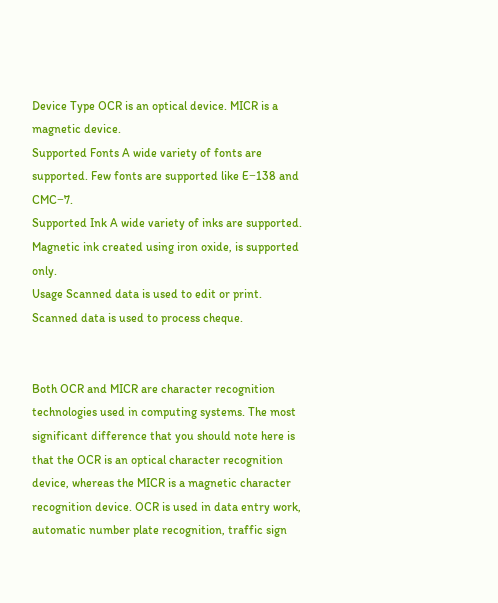Device Type OCR is an optical device. MICR is a magnetic device.
Supported Fonts A wide variety of fonts are supported. Few fonts are supported like E−138 and CMC−7.
Supported Ink A wide variety of inks are supported. Magnetic ink created using iron oxide, is supported only.
Usage Scanned data is used to edit or print. Scanned data is used to process cheque.


Both OCR and MICR are character recognition technologies used in computing systems. The most significant difference that you should note here is that the OCR is an optical character recognition device, whereas the MICR is a magnetic character recognition device. OCR is used in data entry work, automatic number plate recognition, traffic sign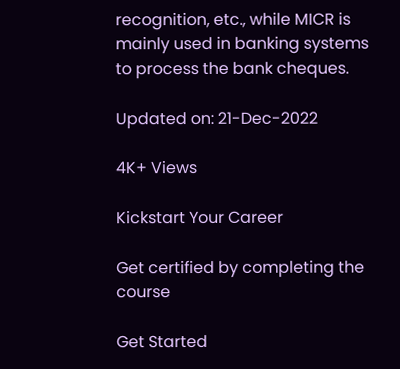recognition, etc., while MICR is mainly used in banking systems to process the bank cheques.

Updated on: 21-Dec-2022

4K+ Views

Kickstart Your Career

Get certified by completing the course

Get Started